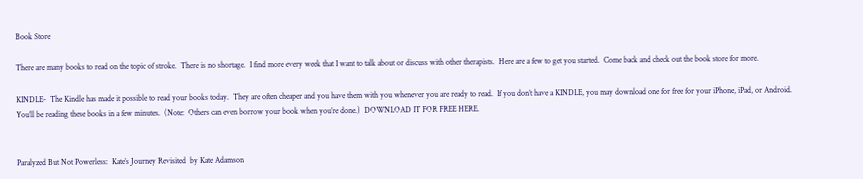Book Store

There are many books to read on the topic of stroke.  There is no shortage.  I find more every week that I want to talk about or discuss with other therapists.  Here are a few to get you started.  Come back and check out the book store for more.

KINDLE-  The Kindle has made it possible to read your books today.  They are often cheaper and you have them with you whenever you are ready to read.  If you don’t have a KINDLE, you may download one for free for your iPhone, iPad, or Android.  You’ll be reading these books in a few minutes.  (Note:  Others can even borrow your book when you’re done.)  DOWNLOAD IT FOR FREE HERE.


Paralyzed But Not Powerless:  Kate’s Journey Revisited  by Kate Adamson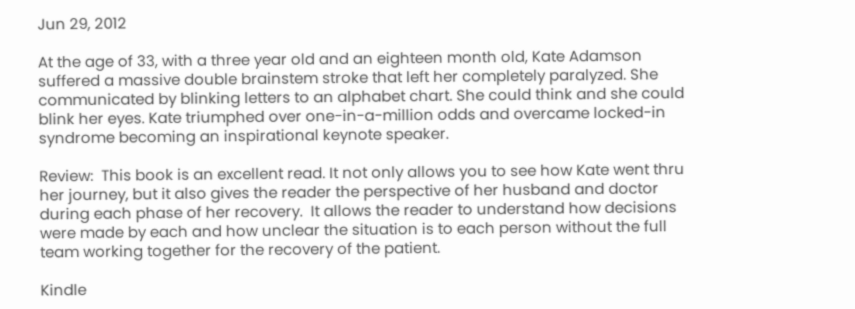Jun 29, 2012

At the age of 33, with a three year old and an eighteen month old, Kate Adamson suffered a massive double brainstem stroke that left her completely paralyzed. She communicated by blinking letters to an alphabet chart. She could think and she could blink her eyes. Kate triumphed over one-in-a-million odds and overcame locked-in syndrome becoming an inspirational keynote speaker.

Review:  This book is an excellent read. It not only allows you to see how Kate went thru her journey, but it also gives the reader the perspective of her husband and doctor during each phase of her recovery.  It allows the reader to understand how decisions were made by each and how unclear the situation is to each person without the full team working together for the recovery of the patient.

Kindle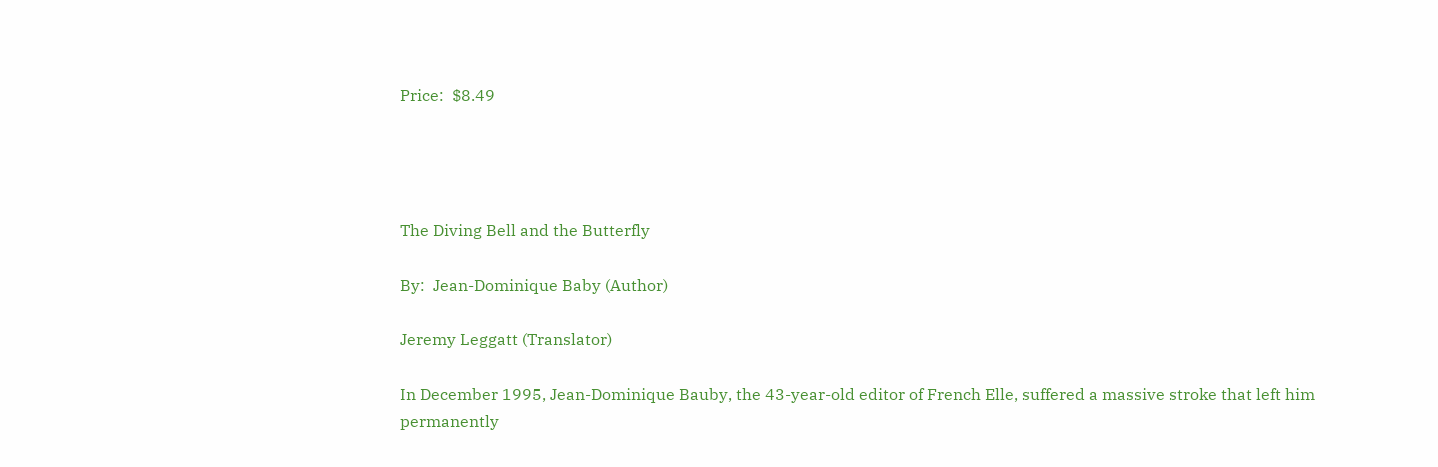Price:  $8.49




The Diving Bell and the Butterfly

By:  Jean-Dominique Baby (Author)

Jeremy Leggatt (Translator)

In December 1995, Jean-Dominique Bauby, the 43-year-old editor of French Elle, suffered a massive stroke that left him permanently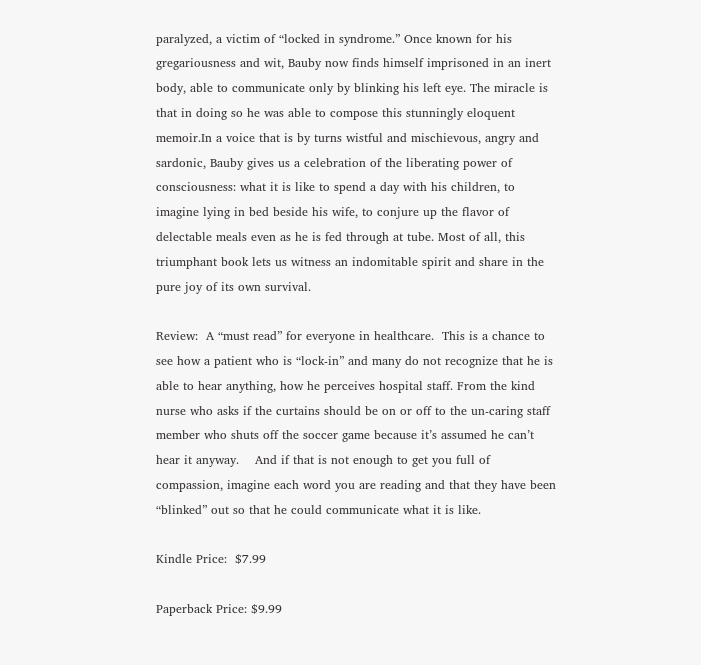paralyzed, a victim of “locked in syndrome.” Once known for his gregariousness and wit, Bauby now finds himself imprisoned in an inert body, able to communicate only by blinking his left eye. The miracle is that in doing so he was able to compose this stunningly eloquent memoir.In a voice that is by turns wistful and mischievous, angry and sardonic, Bauby gives us a celebration of the liberating power of consciousness: what it is like to spend a day with his children, to imagine lying in bed beside his wife, to conjure up the flavor of delectable meals even as he is fed through at tube. Most of all, this triumphant book lets us witness an indomitable spirit and share in the pure joy of its own survival.

Review:  A “must read” for everyone in healthcare.  This is a chance to see how a patient who is “lock-in” and many do not recognize that he is able to hear anything, how he perceives hospital staff. From the kind nurse who asks if the curtains should be on or off to the un-caring staff member who shuts off the soccer game because it’s assumed he can’t hear it anyway.    And if that is not enough to get you full of compassion, imagine each word you are reading and that they have been “blinked” out so that he could communicate what it is like.

Kindle Price:  $7.99

Paperback Price: $9.99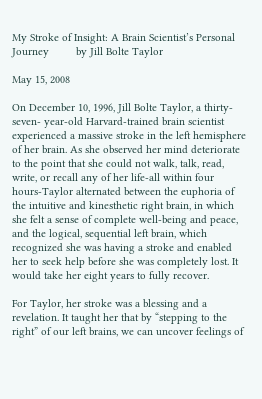My Stroke of Insight: A Brain Scientist’s Personal Journey         by Jill Bolte Taylor

May 15, 2008

On December 10, 1996, Jill Bolte Taylor, a thirty-seven- year-old Harvard-trained brain scientist experienced a massive stroke in the left hemisphere of her brain. As she observed her mind deteriorate to the point that she could not walk, talk, read, write, or recall any of her life-all within four hours-Taylor alternated between the euphoria of the intuitive and kinesthetic right brain, in which she felt a sense of complete well-being and peace, and the logical, sequential left brain, which recognized she was having a stroke and enabled her to seek help before she was completely lost. It would take her eight years to fully recover.

For Taylor, her stroke was a blessing and a revelation. It taught her that by “stepping to the right” of our left brains, we can uncover feelings of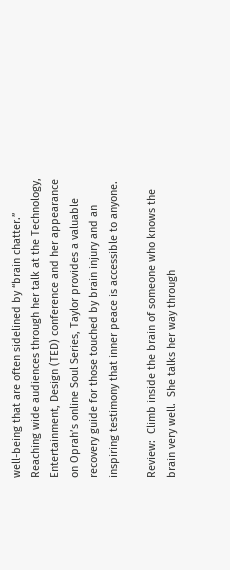well-being that are often sidelined by “brain chatter.” Reaching wide audiences through her talk at the Technology, Entertainment, Design (TED) conference and her appearance on Oprah’s online Soul Series, Taylor provides a valuable recovery guide for those touched by brain injury and an inspiring testimony that inner peace is accessible to anyone.

Review:  Climb inside the brain of someone who knows the brain very well.  She talks her way through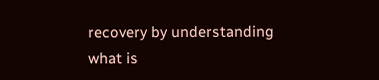recovery by understanding what is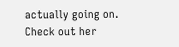actually going on.  Check out her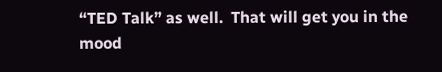“TED Talk” as well.  That will get you in the mood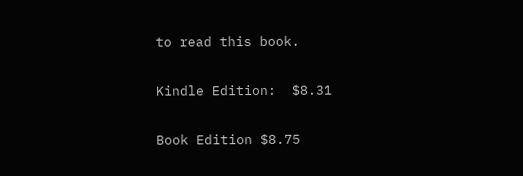to read this book.

Kindle Edition:  $8.31

Book Edition $8.75